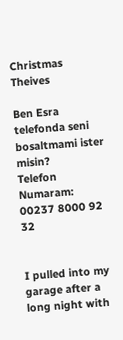Christmas Theives

Ben Esra telefonda seni bosaltmami ister misin?
Telefon Numaram: 00237 8000 92 32


I pulled into my garage after a long night with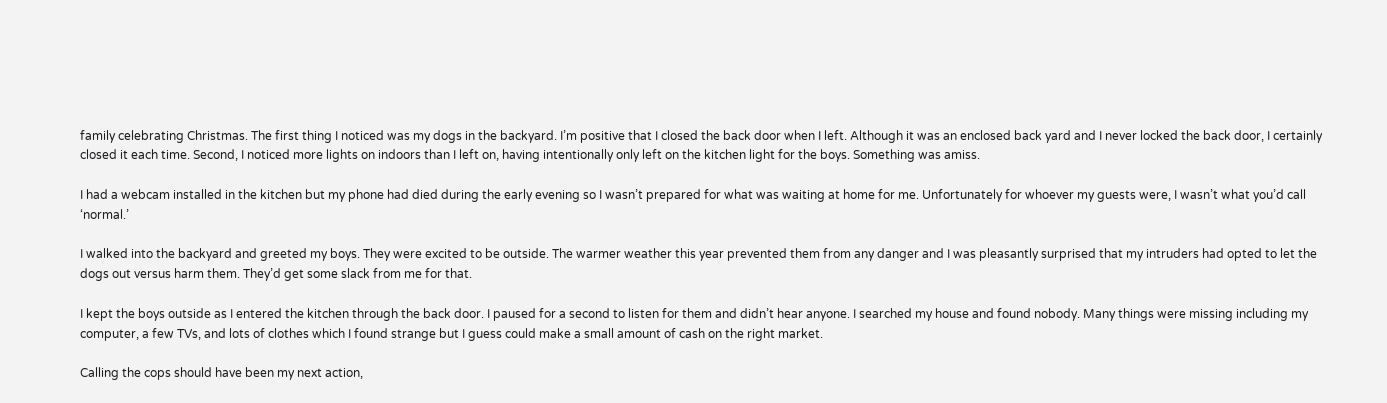family celebrating Christmas. The first thing I noticed was my dogs in the backyard. I’m positive that I closed the back door when I left. Although it was an enclosed back yard and I never locked the back door, I certainly closed it each time. Second, I noticed more lights on indoors than I left on, having intentionally only left on the kitchen light for the boys. Something was amiss.

I had a webcam installed in the kitchen but my phone had died during the early evening so I wasn’t prepared for what was waiting at home for me. Unfortunately for whoever my guests were, I wasn’t what you’d call ‘normal.’

I walked into the backyard and greeted my boys. They were excited to be outside. The warmer weather this year prevented them from any danger and I was pleasantly surprised that my intruders had opted to let the dogs out versus harm them. They’d get some slack from me for that.

I kept the boys outside as I entered the kitchen through the back door. I paused for a second to listen for them and didn’t hear anyone. I searched my house and found nobody. Many things were missing including my computer, a few TVs, and lots of clothes which I found strange but I guess could make a small amount of cash on the right market.

Calling the cops should have been my next action,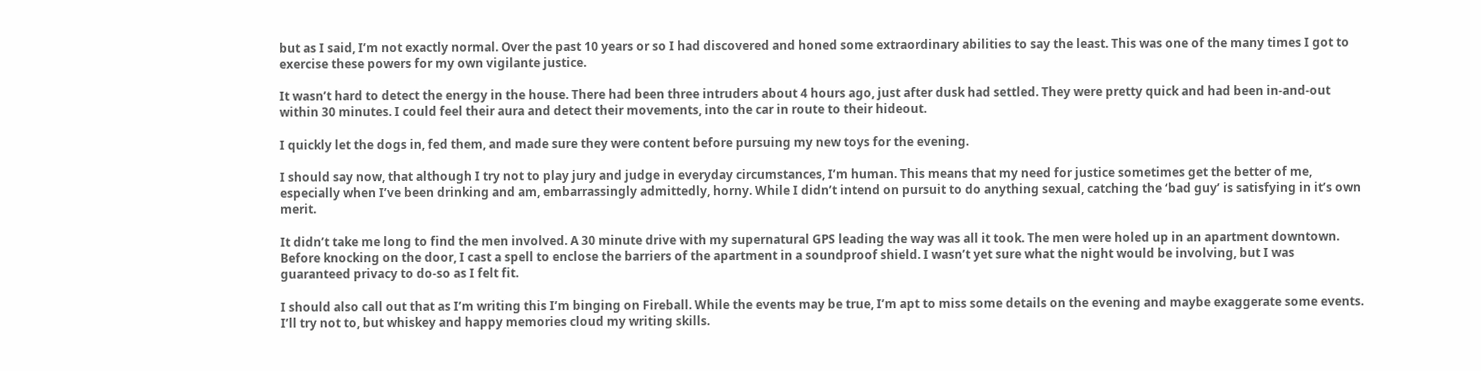but as I said, I’m not exactly normal. Over the past 10 years or so I had discovered and honed some extraordinary abilities to say the least. This was one of the many times I got to exercise these powers for my own vigilante justice.

It wasn’t hard to detect the energy in the house. There had been three intruders about 4 hours ago, just after dusk had settled. They were pretty quick and had been in-and-out within 30 minutes. I could feel their aura and detect their movements, into the car in route to their hideout.

I quickly let the dogs in, fed them, and made sure they were content before pursuing my new toys for the evening.

I should say now, that although I try not to play jury and judge in everyday circumstances, I’m human. This means that my need for justice sometimes get the better of me, especially when I’ve been drinking and am, embarrassingly admittedly, horny. While I didn’t intend on pursuit to do anything sexual, catching the ‘bad guy’ is satisfying in it’s own merit.

It didn’t take me long to find the men involved. A 30 minute drive with my supernatural GPS leading the way was all it took. The men were holed up in an apartment downtown. Before knocking on the door, I cast a spell to enclose the barriers of the apartment in a soundproof shield. I wasn’t yet sure what the night would be involving, but I was guaranteed privacy to do-so as I felt fit.

I should also call out that as I’m writing this I’m binging on Fireball. While the events may be true, I’m apt to miss some details on the evening and maybe exaggerate some events. I’ll try not to, but whiskey and happy memories cloud my writing skills.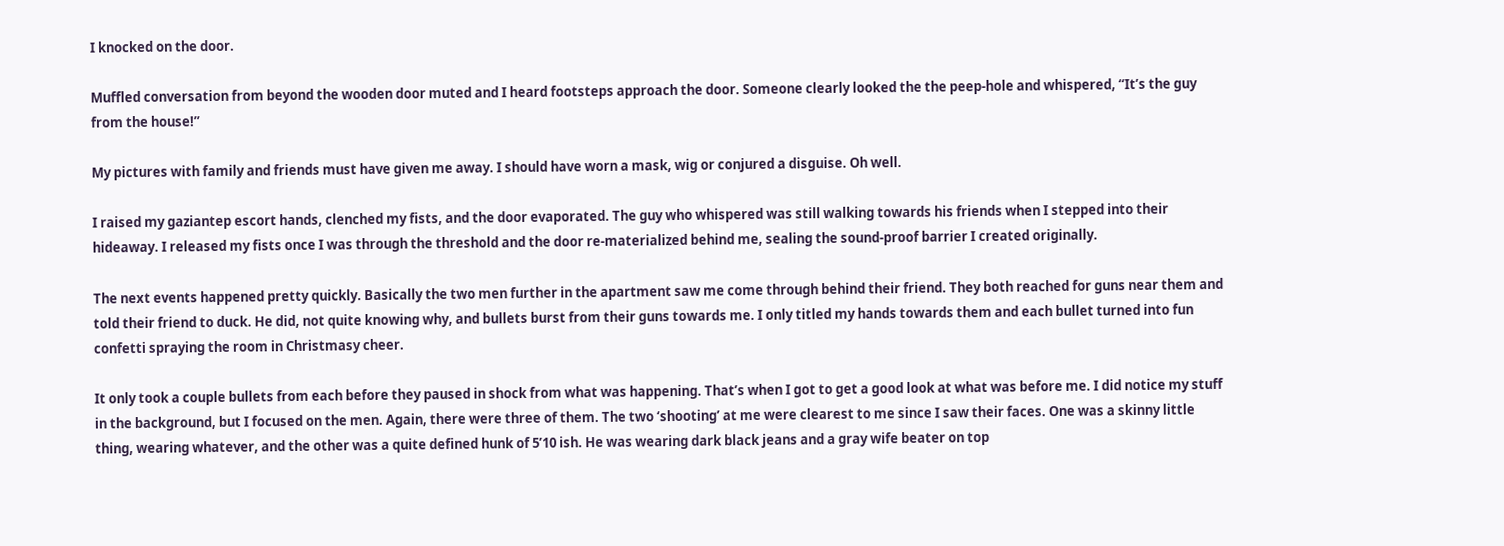I knocked on the door.

Muffled conversation from beyond the wooden door muted and I heard footsteps approach the door. Someone clearly looked the the peep-hole and whispered, “It’s the guy from the house!”

My pictures with family and friends must have given me away. I should have worn a mask, wig or conjured a disguise. Oh well.

I raised my gaziantep escort hands, clenched my fists, and the door evaporated. The guy who whispered was still walking towards his friends when I stepped into their hideaway. I released my fists once I was through the threshold and the door re-materialized behind me, sealing the sound-proof barrier I created originally.

The next events happened pretty quickly. Basically the two men further in the apartment saw me come through behind their friend. They both reached for guns near them and told their friend to duck. He did, not quite knowing why, and bullets burst from their guns towards me. I only titled my hands towards them and each bullet turned into fun confetti spraying the room in Christmasy cheer.

It only took a couple bullets from each before they paused in shock from what was happening. That’s when I got to get a good look at what was before me. I did notice my stuff in the background, but I focused on the men. Again, there were three of them. The two ‘shooting’ at me were clearest to me since I saw their faces. One was a skinny little thing, wearing whatever, and the other was a quite defined hunk of 5’10 ish. He was wearing dark black jeans and a gray wife beater on top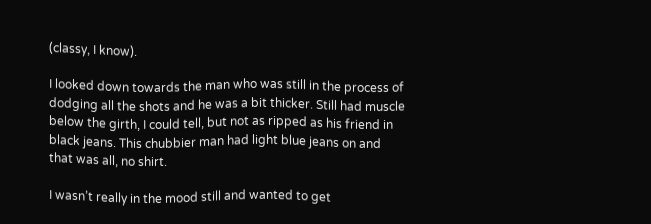(classy, I know).

I looked down towards the man who was still in the process of dodging all the shots and he was a bit thicker. Still had muscle below the girth, I could tell, but not as ripped as his friend in black jeans. This chubbier man had light blue jeans on and that was all, no shirt.

I wasn’t really in the mood still and wanted to get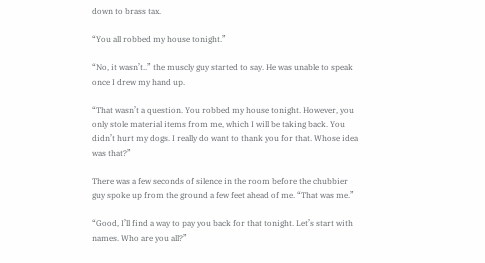down to brass tax.

“You all robbed my house tonight.”

“No, it wasn’t..” the muscly guy started to say. He was unable to speak once I drew my hand up.

“That wasn’t a question. You robbed my house tonight. However, you only stole material items from me, which I will be taking back. You didn’t hurt my dogs. I really do want to thank you for that. Whose idea was that?”

There was a few seconds of silence in the room before the chubbier guy spoke up from the ground a few feet ahead of me. “That was me.”

“Good, I’ll find a way to pay you back for that tonight. Let’s start with names. Who are you all?”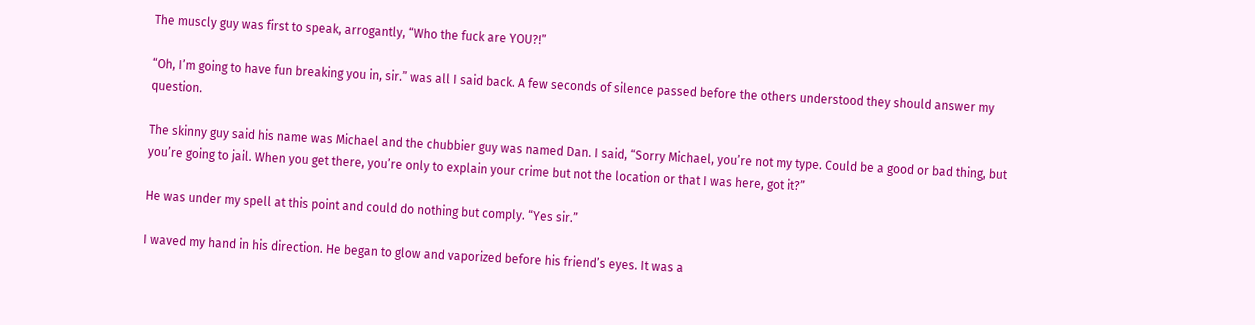The muscly guy was first to speak, arrogantly, “Who the fuck are YOU?!”

“Oh, I’m going to have fun breaking you in, sir.” was all I said back. A few seconds of silence passed before the others understood they should answer my question.

The skinny guy said his name was Michael and the chubbier guy was named Dan. I said, “Sorry Michael, you’re not my type. Could be a good or bad thing, but you’re going to jail. When you get there, you’re only to explain your crime but not the location or that I was here, got it?”

He was under my spell at this point and could do nothing but comply. “Yes sir.”

I waved my hand in his direction. He began to glow and vaporized before his friend’s eyes. It was a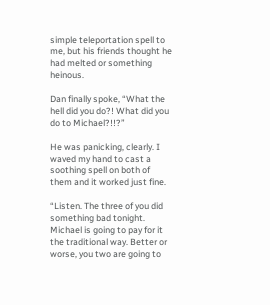simple teleportation spell to me, but his friends thought he had melted or something heinous.

Dan finally spoke, “What the hell did you do?! What did you do to Michael?!!?”

He was panicking, clearly. I waved my hand to cast a soothing spell on both of them and it worked just fine.

“Listen. The three of you did something bad tonight. Michael is going to pay for it the traditional way. Better or worse, you two are going to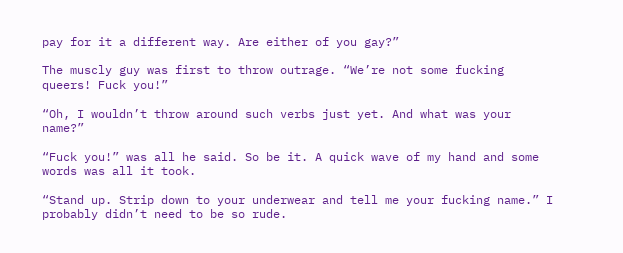pay for it a different way. Are either of you gay?”

The muscly guy was first to throw outrage. “We’re not some fucking queers! Fuck you!”

“Oh, I wouldn’t throw around such verbs just yet. And what was your name?”

“Fuck you!” was all he said. So be it. A quick wave of my hand and some words was all it took.

“Stand up. Strip down to your underwear and tell me your fucking name.” I probably didn’t need to be so rude.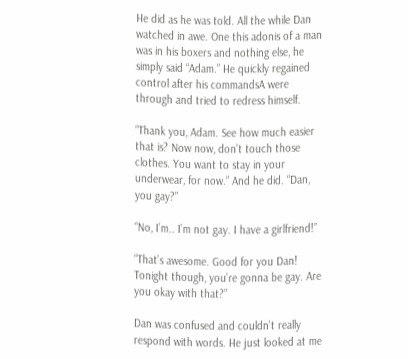He did as he was told. All the while Dan watched in awe. One this adonis of a man was in his boxers and nothing else, he simply said “Adam.” He quickly regained control after his commandsA were through and tried to redress himself.

“Thank you, Adam. See how much easier that is? Now now, don’t touch those clothes. You want to stay in your underwear, for now.” And he did. “Dan, you gay?”

“No, I’m.. I’m not gay. I have a girlfriend!”

“That’s awesome. Good for you Dan! Tonight though, you’re gonna be gay. Are you okay with that?”

Dan was confused and couldn’t really respond with words. He just looked at me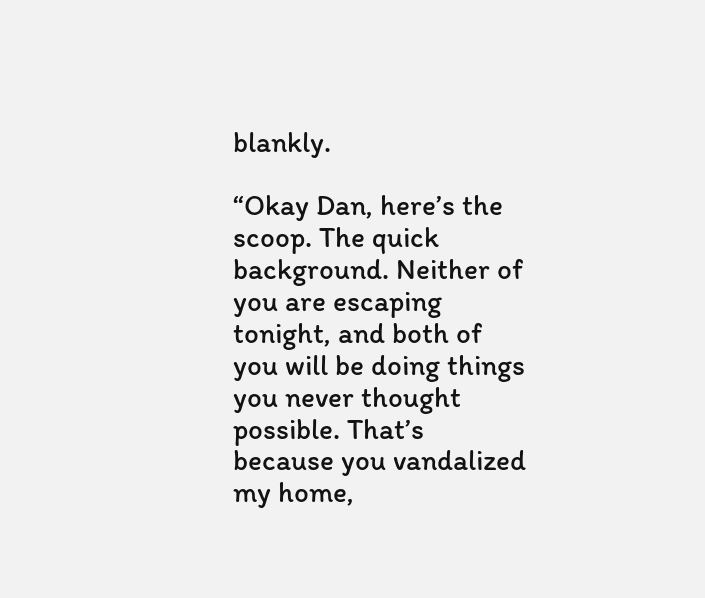blankly.

“Okay Dan, here’s the scoop. The quick background. Neither of you are escaping tonight, and both of you will be doing things you never thought possible. That’s because you vandalized my home,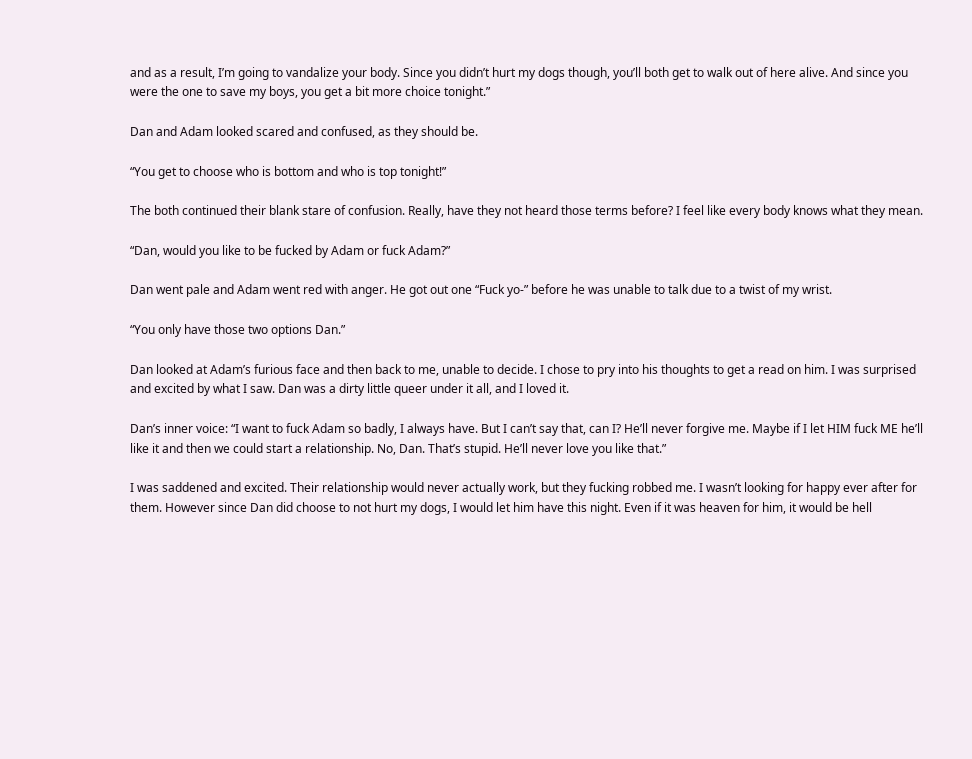and as a result, I’m going to vandalize your body. Since you didn’t hurt my dogs though, you’ll both get to walk out of here alive. And since you were the one to save my boys, you get a bit more choice tonight.”

Dan and Adam looked scared and confused, as they should be.

“You get to choose who is bottom and who is top tonight!”

The both continued their blank stare of confusion. Really, have they not heard those terms before? I feel like every body knows what they mean.

“Dan, would you like to be fucked by Adam or fuck Adam?”

Dan went pale and Adam went red with anger. He got out one “Fuck yo-” before he was unable to talk due to a twist of my wrist.

“You only have those two options Dan.”

Dan looked at Adam’s furious face and then back to me, unable to decide. I chose to pry into his thoughts to get a read on him. I was surprised and excited by what I saw. Dan was a dirty little queer under it all, and I loved it.

Dan’s inner voice: “I want to fuck Adam so badly, I always have. But I can’t say that, can I? He’ll never forgive me. Maybe if I let HIM fuck ME he’ll like it and then we could start a relationship. No, Dan. That’s stupid. He’ll never love you like that.”

I was saddened and excited. Their relationship would never actually work, but they fucking robbed me. I wasn’t looking for happy ever after for them. However since Dan did choose to not hurt my dogs, I would let him have this night. Even if it was heaven for him, it would be hell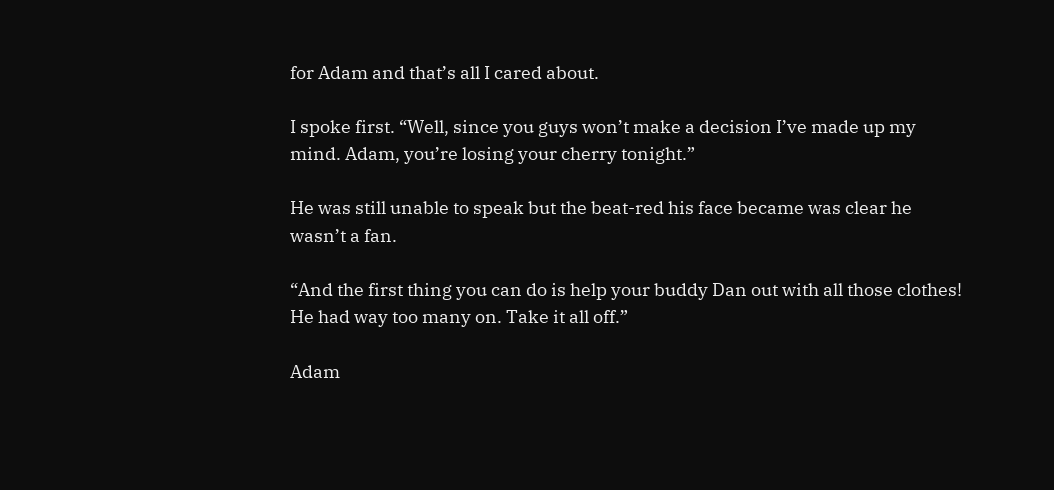for Adam and that’s all I cared about.

I spoke first. “Well, since you guys won’t make a decision I’ve made up my mind. Adam, you’re losing your cherry tonight.”

He was still unable to speak but the beat-red his face became was clear he wasn’t a fan.

“And the first thing you can do is help your buddy Dan out with all those clothes! He had way too many on. Take it all off.”

Adam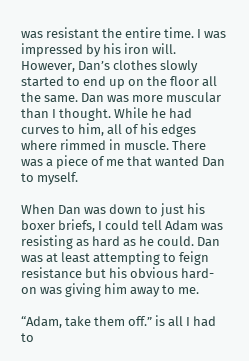was resistant the entire time. I was impressed by his iron will. However, Dan’s clothes slowly started to end up on the floor all the same. Dan was more muscular than I thought. While he had curves to him, all of his edges where rimmed in muscle. There was a piece of me that wanted Dan to myself.

When Dan was down to just his boxer briefs, I could tell Adam was resisting as hard as he could. Dan was at least attempting to feign resistance but his obvious hard-on was giving him away to me.

“Adam, take them off.” is all I had to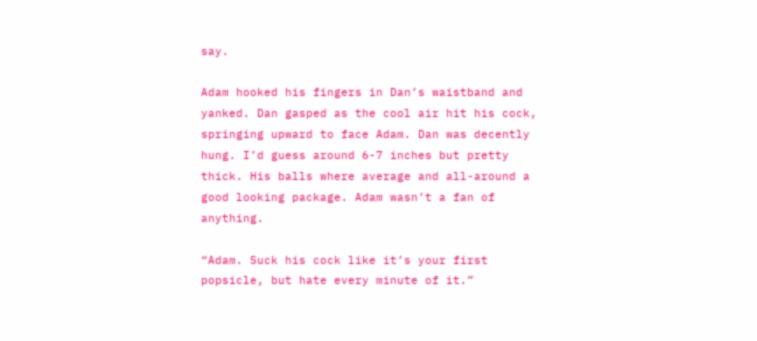say.

Adam hooked his fingers in Dan’s waistband and yanked. Dan gasped as the cool air hit his cock, springing upward to face Adam. Dan was decently hung. I’d guess around 6-7 inches but pretty thick. His balls where average and all-around a good looking package. Adam wasn’t a fan of anything.

“Adam. Suck his cock like it’s your first popsicle, but hate every minute of it.”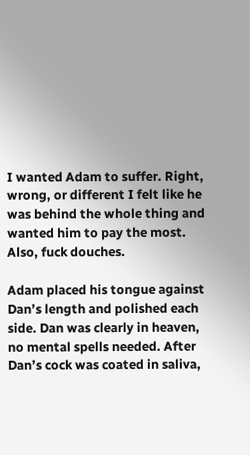I wanted Adam to suffer. Right, wrong, or different I felt like he was behind the whole thing and wanted him to pay the most. Also, fuck douches.

Adam placed his tongue against Dan’s length and polished each side. Dan was clearly in heaven, no mental spells needed. After Dan’s cock was coated in saliva,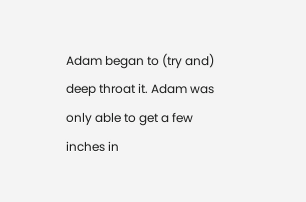Adam began to (try and) deep throat it. Adam was only able to get a few inches in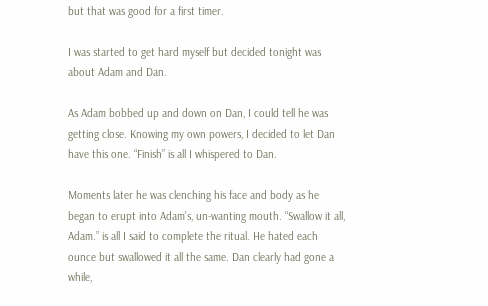but that was good for a first timer.

I was started to get hard myself but decided tonight was about Adam and Dan.

As Adam bobbed up and down on Dan, I could tell he was getting close. Knowing my own powers, I decided to let Dan have this one. “Finish” is all I whispered to Dan.

Moments later he was clenching his face and body as he began to erupt into Adam’s, un-wanting mouth. “Swallow it all, Adam.” is all I said to complete the ritual. He hated each ounce but swallowed it all the same. Dan clearly had gone a while,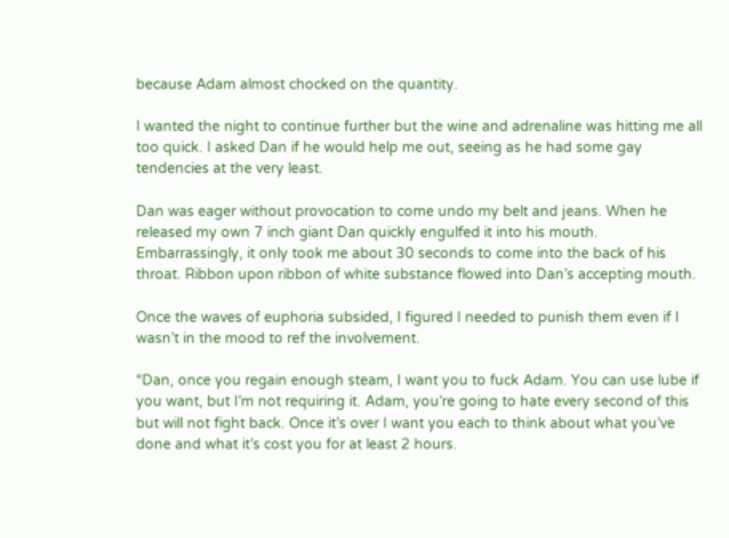because Adam almost chocked on the quantity.

I wanted the night to continue further but the wine and adrenaline was hitting me all too quick. I asked Dan if he would help me out, seeing as he had some gay tendencies at the very least.

Dan was eager without provocation to come undo my belt and jeans. When he released my own 7 inch giant Dan quickly engulfed it into his mouth. Embarrassingly, it only took me about 30 seconds to come into the back of his throat. Ribbon upon ribbon of white substance flowed into Dan’s accepting mouth.

Once the waves of euphoria subsided, I figured I needed to punish them even if I wasn’t in the mood to ref the involvement.

“Dan, once you regain enough steam, I want you to fuck Adam. You can use lube if you want, but I’m not requiring it. Adam, you’re going to hate every second of this but will not fight back. Once it’s over I want you each to think about what you’ve done and what it’s cost you for at least 2 hours.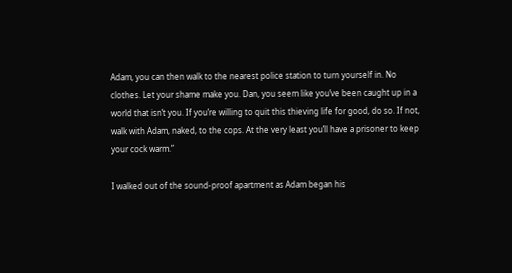Adam, you can then walk to the nearest police station to turn yourself in. No clothes. Let your shame make you. Dan, you seem like you’ve been caught up in a world that isn’t you. If you’re willing to quit this thieving life for good, do so. If not, walk with Adam, naked, to the cops. At the very least you’ll have a prisoner to keep your cock warm.”

I walked out of the sound-proof apartment as Adam began his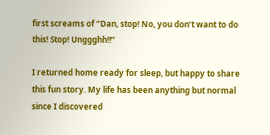first screams of “Dan, stop! No, you don’t want to do this! Stop! Unggghh!!”

I returned home ready for sleep, but happy to share this fun story. My life has been anything but normal since I discovered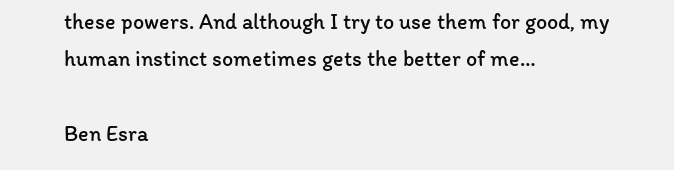these powers. And although I try to use them for good, my human instinct sometimes gets the better of me…

Ben Esra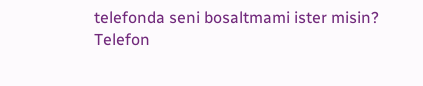telefonda seni bosaltmami ister misin?
Telefon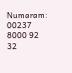Numaram: 00237 8000 92 32